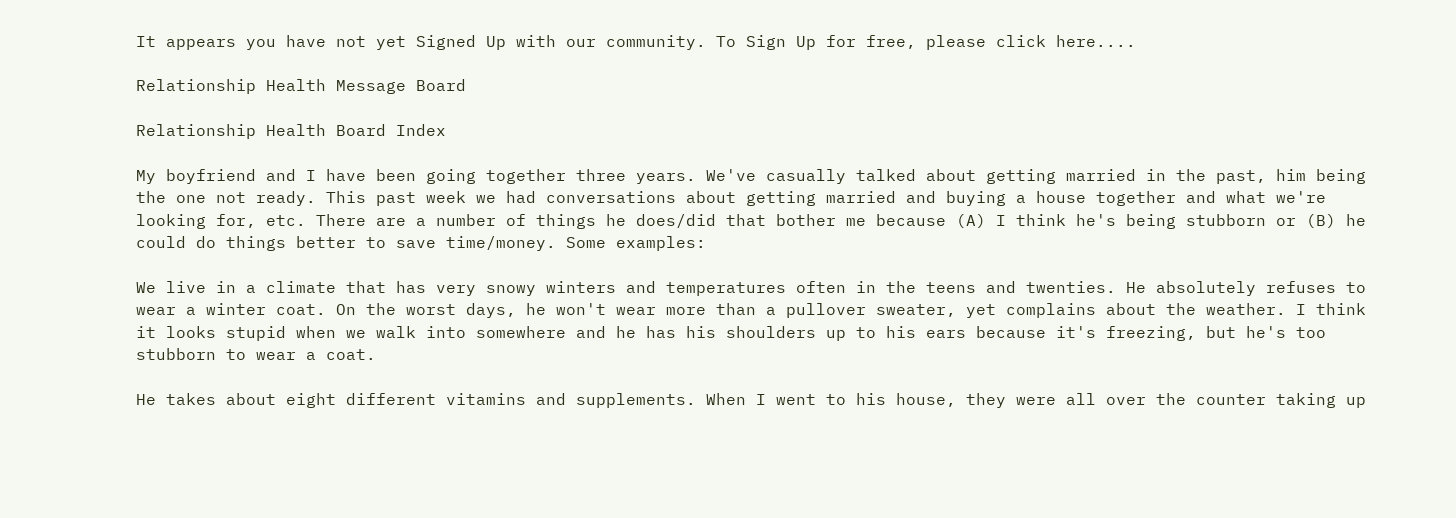It appears you have not yet Signed Up with our community. To Sign Up for free, please click here....

Relationship Health Message Board

Relationship Health Board Index

My boyfriend and I have been going together three years. We've casually talked about getting married in the past, him being the one not ready. This past week we had conversations about getting married and buying a house together and what we're looking for, etc. There are a number of things he does/did that bother me because (A) I think he's being stubborn or (B) he could do things better to save time/money. Some examples:

We live in a climate that has very snowy winters and temperatures often in the teens and twenties. He absolutely refuses to wear a winter coat. On the worst days, he won't wear more than a pullover sweater, yet complains about the weather. I think it looks stupid when we walk into somewhere and he has his shoulders up to his ears because it's freezing, but he's too stubborn to wear a coat.

He takes about eight different vitamins and supplements. When I went to his house, they were all over the counter taking up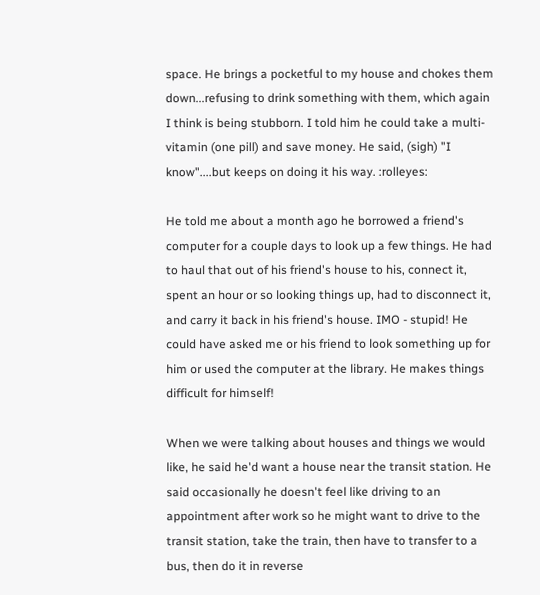space. He brings a pocketful to my house and chokes them down...refusing to drink something with them, which again I think is being stubborn. I told him he could take a multi-vitamin (one pill) and save money. He said, (sigh) "I know"....but keeps on doing it his way. :rolleyes:

He told me about a month ago he borrowed a friend's computer for a couple days to look up a few things. He had to haul that out of his friend's house to his, connect it, spent an hour or so looking things up, had to disconnect it, and carry it back in his friend's house. IMO - stupid! He could have asked me or his friend to look something up for him or used the computer at the library. He makes things difficult for himself!

When we were talking about houses and things we would like, he said he'd want a house near the transit station. He said occasionally he doesn't feel like driving to an appointment after work so he might want to drive to the transit station, take the train, then have to transfer to a bus, then do it in reverse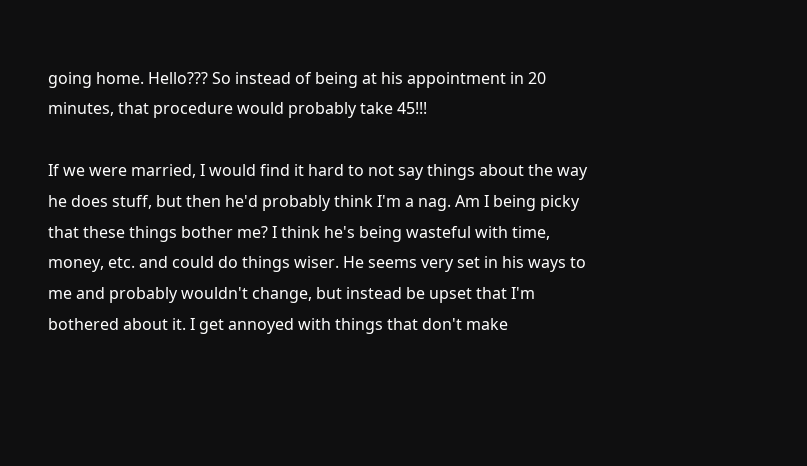going home. Hello??? So instead of being at his appointment in 20 minutes, that procedure would probably take 45!!!

If we were married, I would find it hard to not say things about the way he does stuff, but then he'd probably think I'm a nag. Am I being picky that these things bother me? I think he's being wasteful with time, money, etc. and could do things wiser. He seems very set in his ways to me and probably wouldn't change, but instead be upset that I'm bothered about it. I get annoyed with things that don't make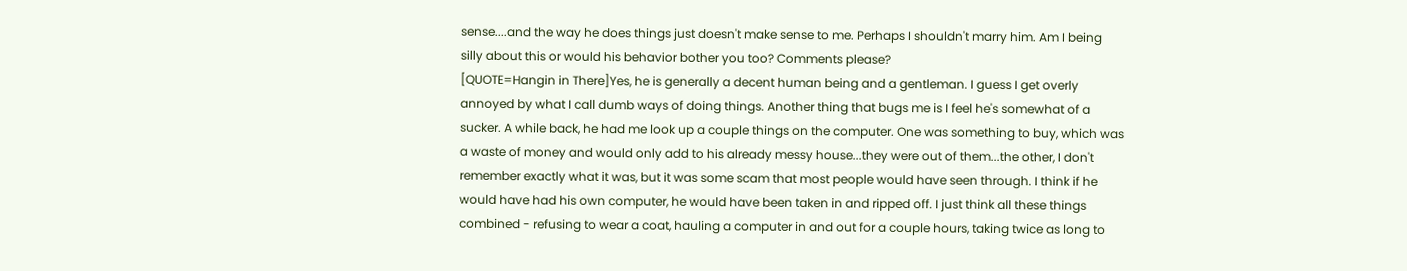sense....and the way he does things just doesn't make sense to me. Perhaps I shouldn't marry him. Am I being silly about this or would his behavior bother you too? Comments please?
[QUOTE=Hangin in There]Yes, he is generally a decent human being and a gentleman. I guess I get overly annoyed by what I call dumb ways of doing things. Another thing that bugs me is I feel he's somewhat of a sucker. A while back, he had me look up a couple things on the computer. One was something to buy, which was a waste of money and would only add to his already messy house...they were out of them...the other, I don't remember exactly what it was, but it was some scam that most people would have seen through. I think if he would have had his own computer, he would have been taken in and ripped off. I just think all these things combined - refusing to wear a coat, hauling a computer in and out for a couple hours, taking twice as long to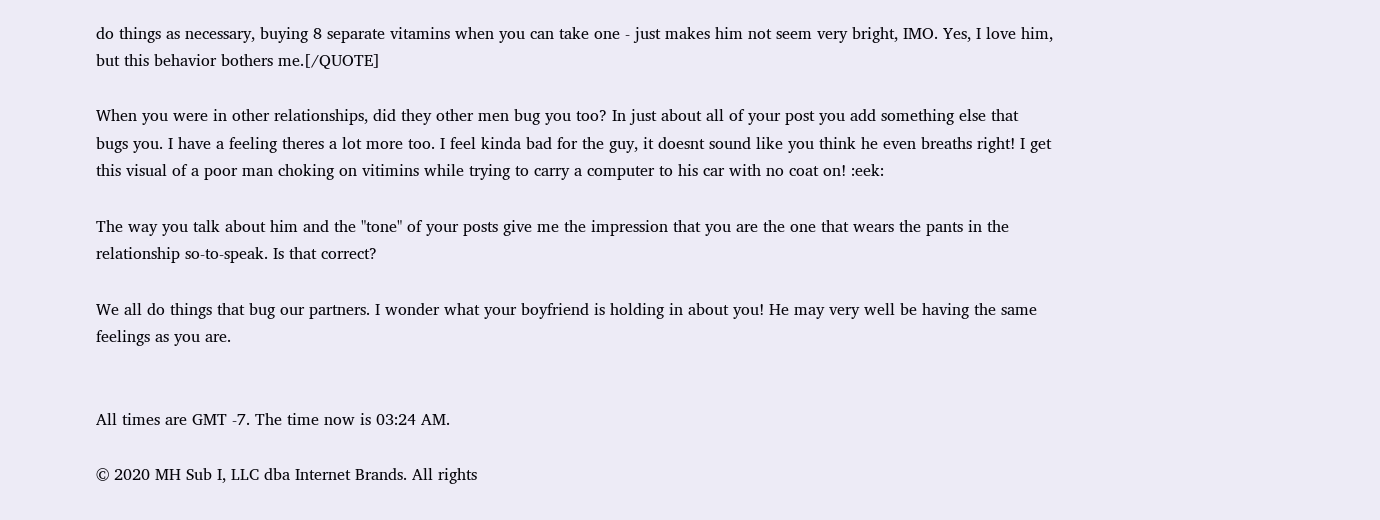do things as necessary, buying 8 separate vitamins when you can take one - just makes him not seem very bright, IMO. Yes, I love him, but this behavior bothers me.[/QUOTE]

When you were in other relationships, did they other men bug you too? In just about all of your post you add something else that bugs you. I have a feeling theres a lot more too. I feel kinda bad for the guy, it doesnt sound like you think he even breaths right! I get this visual of a poor man choking on vitimins while trying to carry a computer to his car with no coat on! :eek:

The way you talk about him and the "tone" of your posts give me the impression that you are the one that wears the pants in the relationship so-to-speak. Is that correct?

We all do things that bug our partners. I wonder what your boyfriend is holding in about you! He may very well be having the same feelings as you are.


All times are GMT -7. The time now is 03:24 AM.

© 2020 MH Sub I, LLC dba Internet Brands. All rights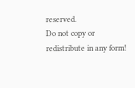reserved.
Do not copy or redistribute in any form!